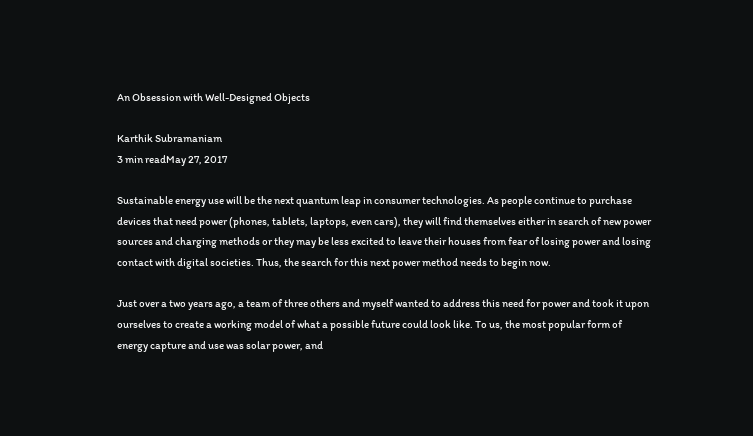An Obsession with Well-Designed Objects

Karthik Subramaniam
3 min readMay 27, 2017

Sustainable energy use will be the next quantum leap in consumer technologies. As people continue to purchase devices that need power (phones, tablets, laptops, even cars), they will find themselves either in search of new power sources and charging methods or they may be less excited to leave their houses from fear of losing power and losing contact with digital societies. Thus, the search for this next power method needs to begin now.

Just over a two years ago, a team of three others and myself wanted to address this need for power and took it upon ourselves to create a working model of what a possible future could look like. To us, the most popular form of energy capture and use was solar power, and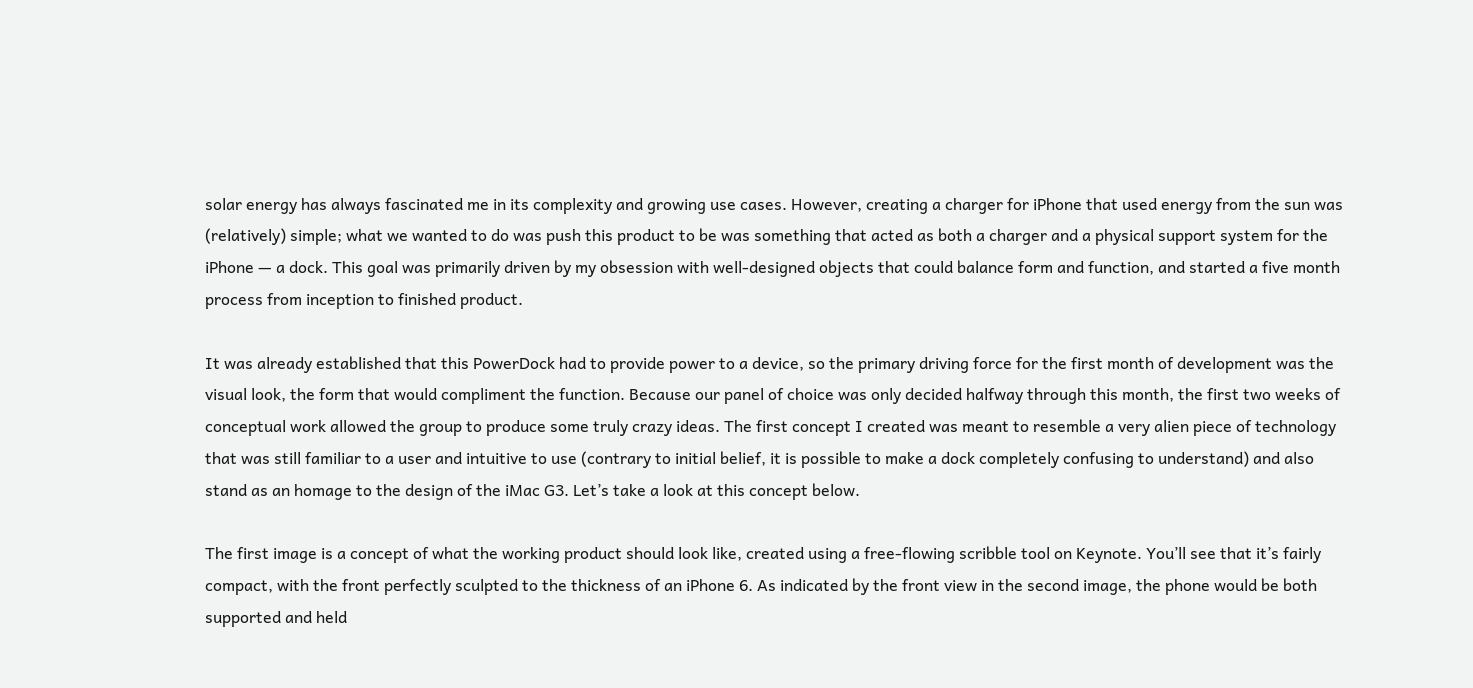solar energy has always fascinated me in its complexity and growing use cases. However, creating a charger for iPhone that used energy from the sun was (relatively) simple; what we wanted to do was push this product to be was something that acted as both a charger and a physical support system for the iPhone — a dock. This goal was primarily driven by my obsession with well-designed objects that could balance form and function, and started a five month process from inception to finished product.

It was already established that this PowerDock had to provide power to a device, so the primary driving force for the first month of development was the visual look, the form that would compliment the function. Because our panel of choice was only decided halfway through this month, the first two weeks of conceptual work allowed the group to produce some truly crazy ideas. The first concept I created was meant to resemble a very alien piece of technology that was still familiar to a user and intuitive to use (contrary to initial belief, it is possible to make a dock completely confusing to understand) and also stand as an homage to the design of the iMac G3. Let’s take a look at this concept below.

The first image is a concept of what the working product should look like, created using a free-flowing scribble tool on Keynote. You’ll see that it’s fairly compact, with the front perfectly sculpted to the thickness of an iPhone 6. As indicated by the front view in the second image, the phone would be both supported and held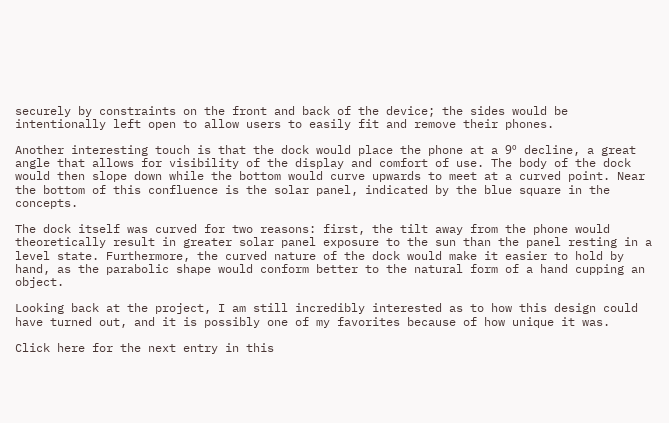securely by constraints on the front and back of the device; the sides would be intentionally left open to allow users to easily fit and remove their phones.

Another interesting touch is that the dock would place the phone at a 9º decline, a great angle that allows for visibility of the display and comfort of use. The body of the dock would then slope down while the bottom would curve upwards to meet at a curved point. Near the bottom of this confluence is the solar panel, indicated by the blue square in the concepts.

The dock itself was curved for two reasons: first, the tilt away from the phone would theoretically result in greater solar panel exposure to the sun than the panel resting in a level state. Furthermore, the curved nature of the dock would make it easier to hold by hand, as the parabolic shape would conform better to the natural form of a hand cupping an object.

Looking back at the project, I am still incredibly interested as to how this design could have turned out, and it is possibly one of my favorites because of how unique it was.

Click here for the next entry in this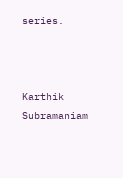series.



Karthik Subramaniam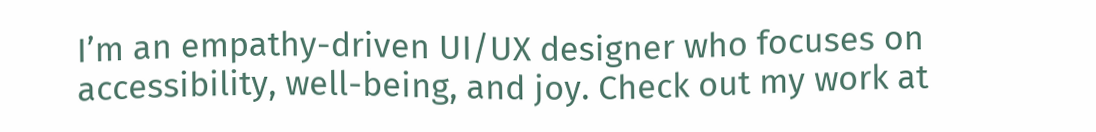I’m an empathy-driven UI/UX designer who focuses on accessibility, well-being, and joy. Check out my work at